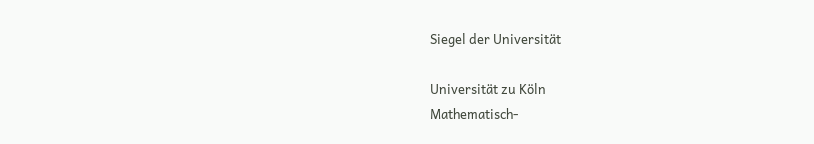Siegel der Universität

Universität zu Köln
Mathematisch-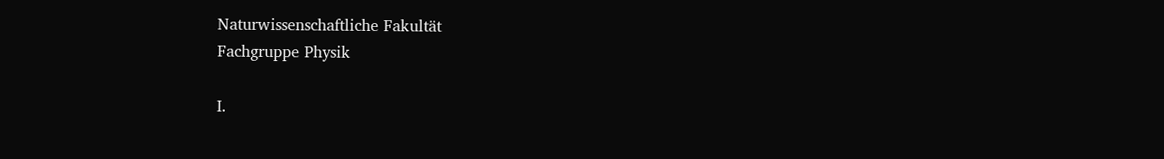Naturwissenschaftliche Fakultät
Fachgruppe Physik

I.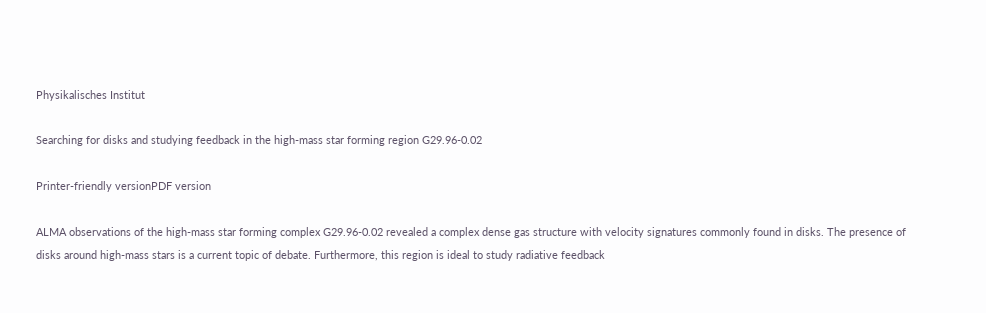Physikalisches Institut

Searching for disks and studying feedback in the high-mass star forming region G29.96-0.02

Printer-friendly versionPDF version

ALMA observations of the high-mass star forming complex G29.96-0.02 revealed a complex dense gas structure with velocity signatures commonly found in disks. The presence of disks around high-mass stars is a current topic of debate. Furthermore, this region is ideal to study radiative feedback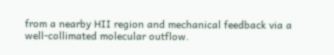from a nearby HII region and mechanical feedback via a well-collimated molecular outflow.